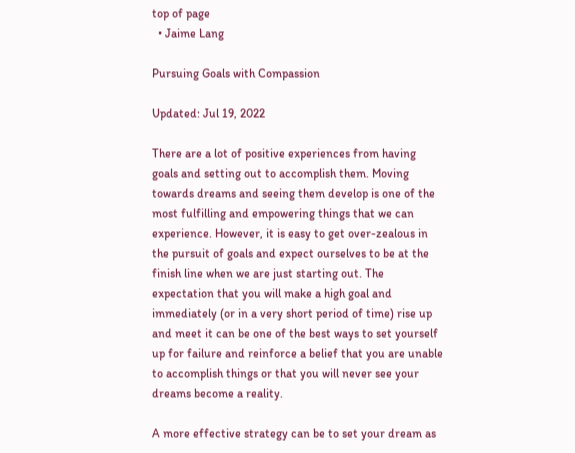top of page
  • Jaime Lang

Pursuing Goals with Compassion

Updated: Jul 19, 2022

There are a lot of positive experiences from having goals and setting out to accomplish them. Moving towards dreams and seeing them develop is one of the most fulfilling and empowering things that we can experience. However, it is easy to get over-zealous in the pursuit of goals and expect ourselves to be at the finish line when we are just starting out. The expectation that you will make a high goal and immediately (or in a very short period of time) rise up and meet it can be one of the best ways to set yourself up for failure and reinforce a belief that you are unable to accomplish things or that you will never see your dreams become a reality.

A more effective strategy can be to set your dream as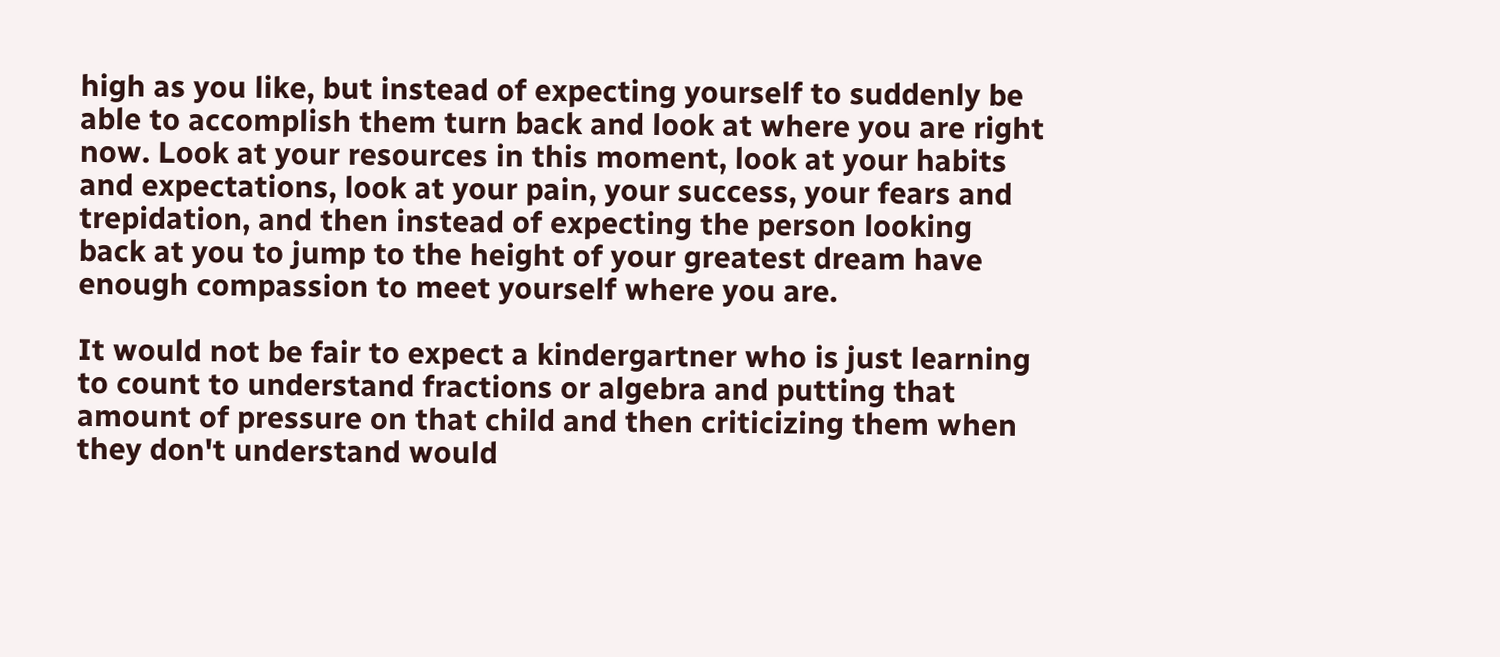high as you like, but instead of expecting yourself to suddenly be able to accomplish them turn back and look at where you are right now. Look at your resources in this moment, look at your habits and expectations, look at your pain, your success, your fears and trepidation, and then instead of expecting the person looking back at you to jump to the height of your greatest dream have enough compassion to meet yourself where you are.

It would not be fair to expect a kindergartner who is just learning to count to understand fractions or algebra and putting that amount of pressure on that child and then criticizing them when they don't understand would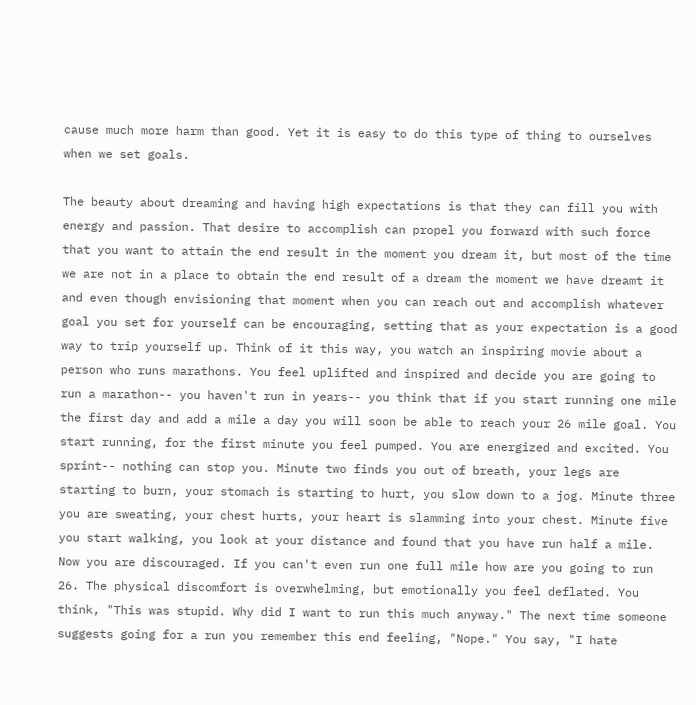cause much more harm than good. Yet it is easy to do this type of thing to ourselves when we set goals.

The beauty about dreaming and having high expectations is that they can fill you with energy and passion. That desire to accomplish can propel you forward with such force that you want to attain the end result in the moment you dream it, but most of the time we are not in a place to obtain the end result of a dream the moment we have dreamt it and even though envisioning that moment when you can reach out and accomplish whatever goal you set for yourself can be encouraging, setting that as your expectation is a good way to trip yourself up. Think of it this way, you watch an inspiring movie about a person who runs marathons. You feel uplifted and inspired and decide you are going to run a marathon-- you haven't run in years-- you think that if you start running one mile the first day and add a mile a day you will soon be able to reach your 26 mile goal. You start running, for the first minute you feel pumped. You are energized and excited. You sprint-- nothing can stop you. Minute two finds you out of breath, your legs are starting to burn, your stomach is starting to hurt, you slow down to a jog. Minute three you are sweating, your chest hurts, your heart is slamming into your chest. Minute five you start walking, you look at your distance and found that you have run half a mile. Now you are discouraged. If you can't even run one full mile how are you going to run 26. The physical discomfort is overwhelming, but emotionally you feel deflated. You think, "This was stupid. Why did I want to run this much anyway." The next time someone suggests going for a run you remember this end feeling, "Nope." You say, "I hate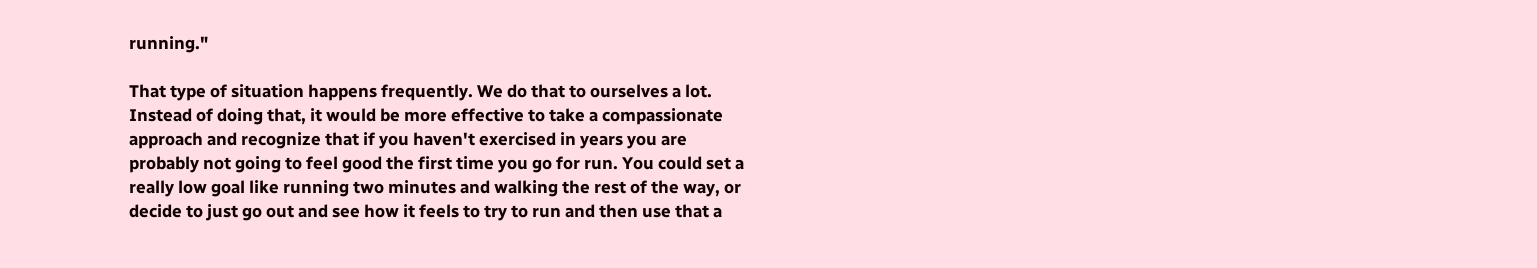running."

That type of situation happens frequently. We do that to ourselves a lot. Instead of doing that, it would be more effective to take a compassionate approach and recognize that if you haven't exercised in years you are probably not going to feel good the first time you go for run. You could set a really low goal like running two minutes and walking the rest of the way, or decide to just go out and see how it feels to try to run and then use that a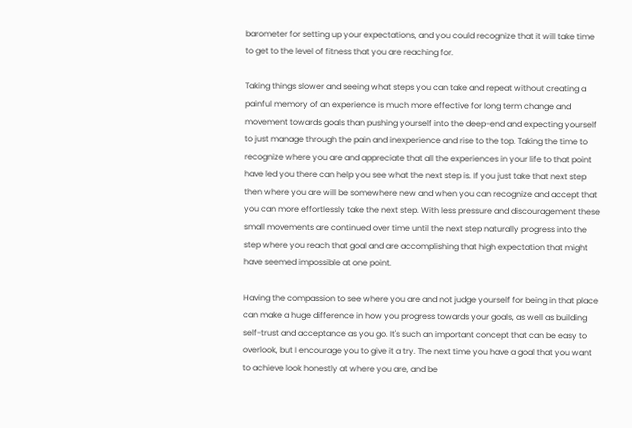barometer for setting up your expectations, and you could recognize that it will take time to get to the level of fitness that you are reaching for.

Taking things slower and seeing what steps you can take and repeat without creating a painful memory of an experience is much more effective for long term change and movement towards goals than pushing yourself into the deep-end and expecting yourself to just manage through the pain and inexperience and rise to the top. Taking the time to recognize where you are and appreciate that all the experiences in your life to that point have led you there can help you see what the next step is. If you just take that next step then where you are will be somewhere new and when you can recognize and accept that you can more effortlessly take the next step. With less pressure and discouragement these small movements are continued over time until the next step naturally progress into the step where you reach that goal and are accomplishing that high expectation that might have seemed impossible at one point.

Having the compassion to see where you are and not judge yourself for being in that place can make a huge difference in how you progress towards your goals, as well as building self-trust and acceptance as you go. It's such an important concept that can be easy to overlook, but I encourage you to give it a try. The next time you have a goal that you want to achieve look honestly at where you are, and be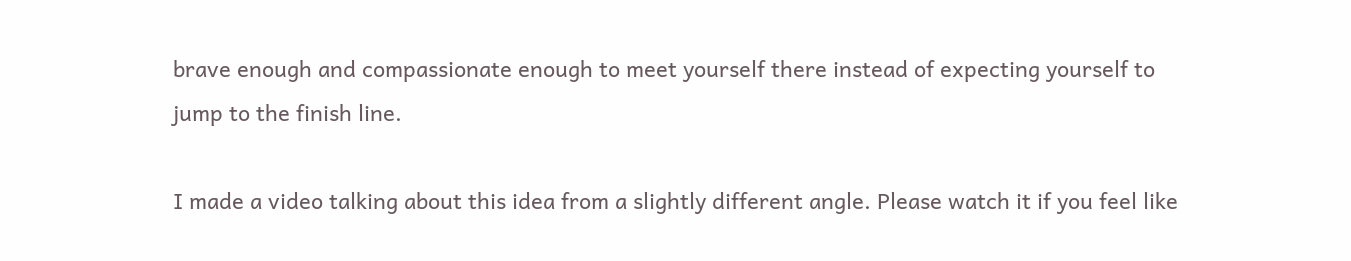brave enough and compassionate enough to meet yourself there instead of expecting yourself to jump to the finish line.

I made a video talking about this idea from a slightly different angle. Please watch it if you feel like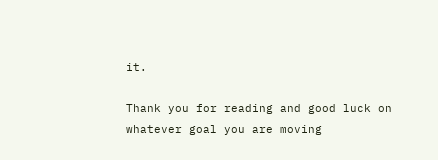it.

Thank you for reading and good luck on whatever goal you are moving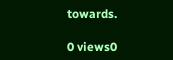towards.

0 views0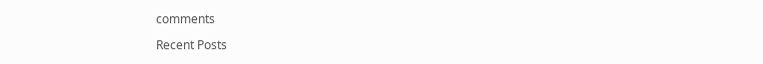comments

Recent Posts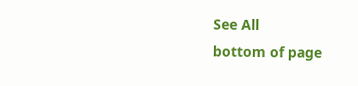See All
bottom of page